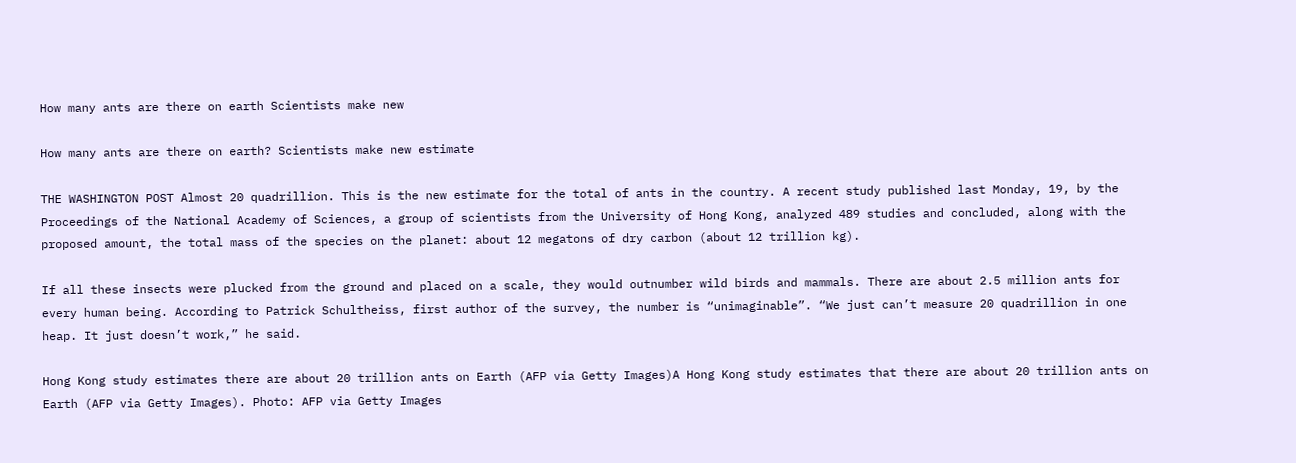How many ants are there on earth Scientists make new

How many ants are there on earth? Scientists make new estimate

THE WASHINGTON POST Almost 20 quadrillion. This is the new estimate for the total of ants in the country. A recent study published last Monday, 19, by the Proceedings of the National Academy of Sciences, a group of scientists from the University of Hong Kong, analyzed 489 studies and concluded, along with the proposed amount, the total mass of the species on the planet: about 12 megatons of dry carbon (about 12 trillion kg).

If all these insects were plucked from the ground and placed on a scale, they would outnumber wild birds and mammals. There are about 2.5 million ants for every human being. According to Patrick Schultheiss, first author of the survey, the number is “unimaginable”. “We just can’t measure 20 quadrillion in one heap. It just doesn’t work,” he said.

Hong Kong study estimates there are about 20 trillion ants on Earth (AFP via Getty Images)A Hong Kong study estimates that there are about 20 trillion ants on Earth (AFP via Getty Images). Photo: AFP via Getty Images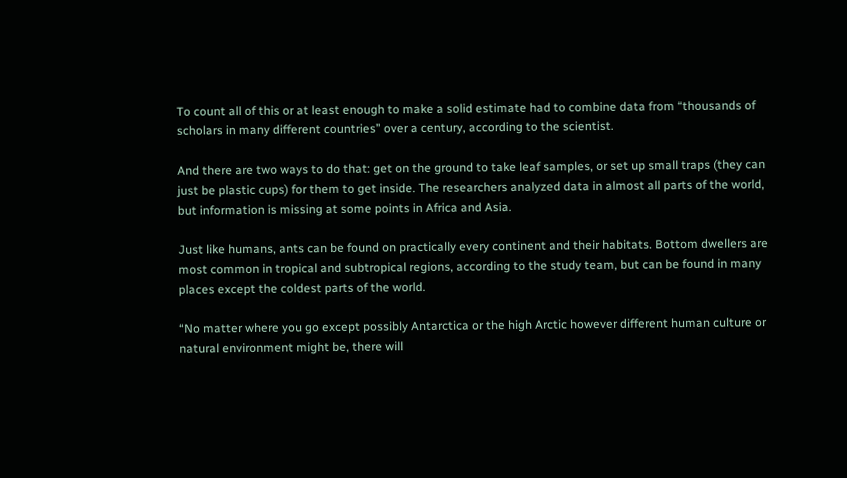To count all of this or at least enough to make a solid estimate had to combine data from “thousands of scholars in many different countries” over a century, according to the scientist.

And there are two ways to do that: get on the ground to take leaf samples, or set up small traps (they can just be plastic cups) for them to get inside. The researchers analyzed data in almost all parts of the world, but information is missing at some points in Africa and Asia.

Just like humans, ants can be found on practically every continent and their habitats. Bottom dwellers are most common in tropical and subtropical regions, according to the study team, but can be found in many places except the coldest parts of the world.

“No matter where you go except possibly Antarctica or the high Arctic however different human culture or natural environment might be, there will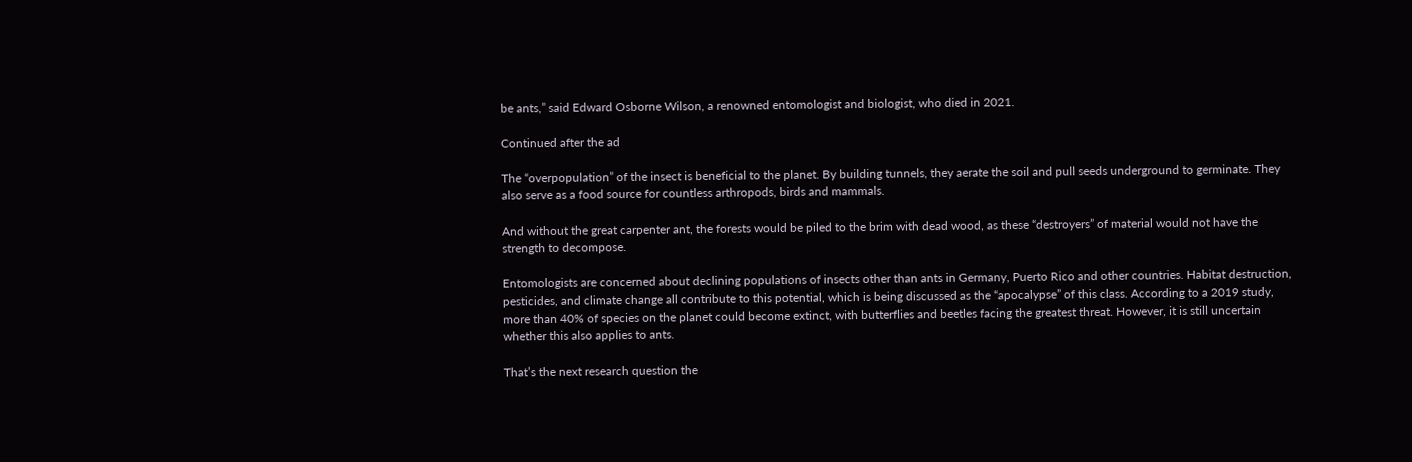be ants,” said Edward Osborne Wilson, a renowned entomologist and biologist, who died in 2021.

Continued after the ad

The “overpopulation” of the insect is beneficial to the planet. By building tunnels, they aerate the soil and pull seeds underground to germinate. They also serve as a food source for countless arthropods, birds and mammals.

And without the great carpenter ant, the forests would be piled to the brim with dead wood, as these “destroyers” of material would not have the strength to decompose.

Entomologists are concerned about declining populations of insects other than ants in Germany, Puerto Rico and other countries. Habitat destruction, pesticides, and climate change all contribute to this potential, which is being discussed as the “apocalypse” of this class. According to a 2019 study, more than 40% of species on the planet could become extinct, with butterflies and beetles facing the greatest threat. However, it is still uncertain whether this also applies to ants.

That’s the next research question the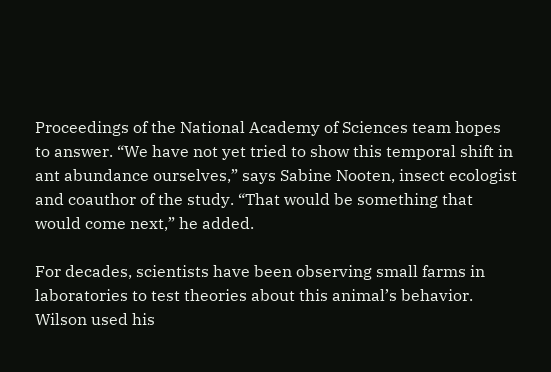Proceedings of the National Academy of Sciences team hopes to answer. “We have not yet tried to show this temporal shift in ant abundance ourselves,” says Sabine Nooten, insect ecologist and coauthor of the study. “That would be something that would come next,” he added.

For decades, scientists have been observing small farms in laboratories to test theories about this animal’s behavior. Wilson used his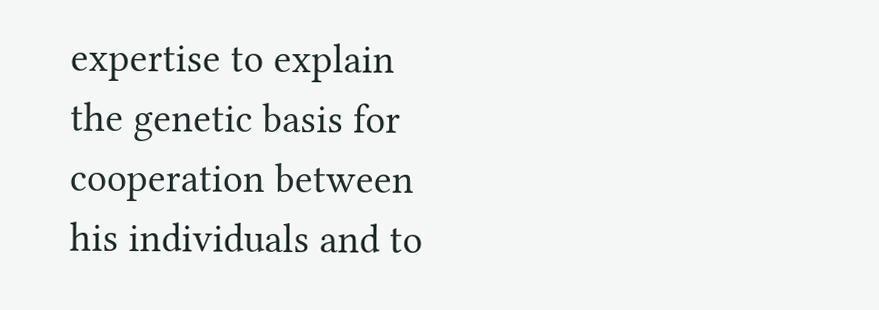expertise to explain the genetic basis for cooperation between his individuals and to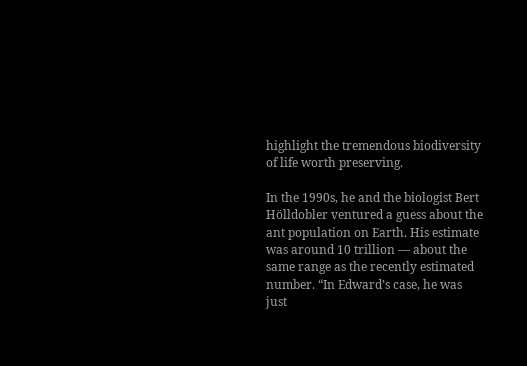highlight the tremendous biodiversity of life worth preserving.

In the 1990s, he and the biologist Bert Hölldobler ventured a guess about the ant population on Earth. His estimate was around 10 trillion — about the same range as the recently estimated number. “In Edward’s case, he was just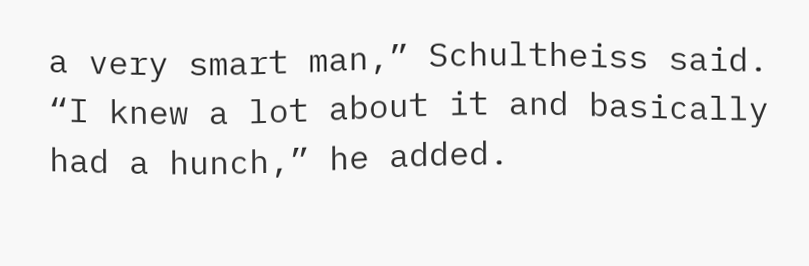a very smart man,” Schultheiss said. “I knew a lot about it and basically had a hunch,” he added.